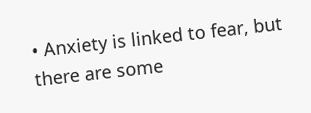• Anxiety is linked to fear, but there are some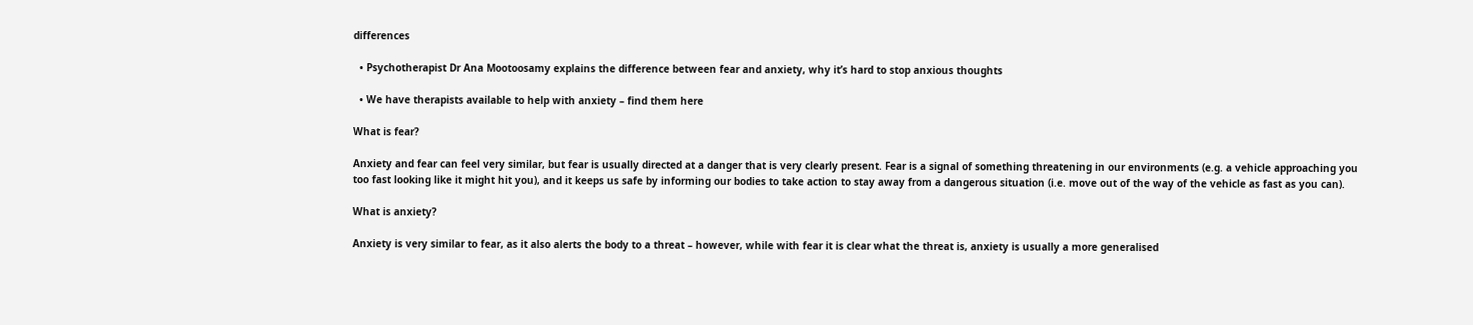differences

  • Psychotherapist Dr Ana Mootoosamy explains the difference between fear and anxiety, why it’s hard to stop anxious thoughts

  • We have therapists available to help with anxiety – find them here

What is fear?

Anxiety and fear can feel very similar, but fear is usually directed at a danger that is very clearly present. Fear is a signal of something threatening in our environments (e.g. a vehicle approaching you too fast looking like it might hit you), and it keeps us safe by informing our bodies to take action to stay away from a dangerous situation (i.e. move out of the way of the vehicle as fast as you can).

What is anxiety?

Anxiety is very similar to fear, as it also alerts the body to a threat – however, while with fear it is clear what the threat is, anxiety is usually a more generalised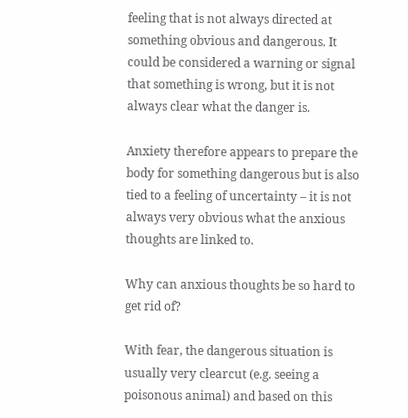feeling that is not always directed at something obvious and dangerous. It could be considered a warning or signal that something is wrong, but it is not always clear what the danger is.

Anxiety therefore appears to prepare the body for something dangerous but is also tied to a feeling of uncertainty – it is not always very obvious what the anxious thoughts are linked to.

Why can anxious thoughts be so hard to get rid of?

With fear, the dangerous situation is usually very clearcut (e.g. seeing a poisonous animal) and based on this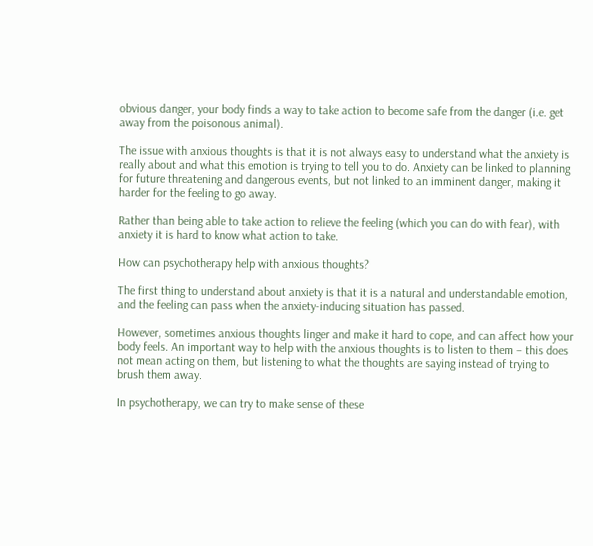obvious danger, your body finds a way to take action to become safe from the danger (i.e. get away from the poisonous animal).

The issue with anxious thoughts is that it is not always easy to understand what the anxiety is really about and what this emotion is trying to tell you to do. Anxiety can be linked to planning for future threatening and dangerous events, but not linked to an imminent danger, making it harder for the feeling to go away.

Rather than being able to take action to relieve the feeling (which you can do with fear), with anxiety it is hard to know what action to take.

How can psychotherapy help with anxious thoughts?

The first thing to understand about anxiety is that it is a natural and understandable emotion, and the feeling can pass when the anxiety-inducing situation has passed.

However, sometimes anxious thoughts linger and make it hard to cope, and can affect how your body feels. An important way to help with the anxious thoughts is to listen to them – this does not mean acting on them, but listening to what the thoughts are saying instead of trying to brush them away.

In psychotherapy, we can try to make sense of these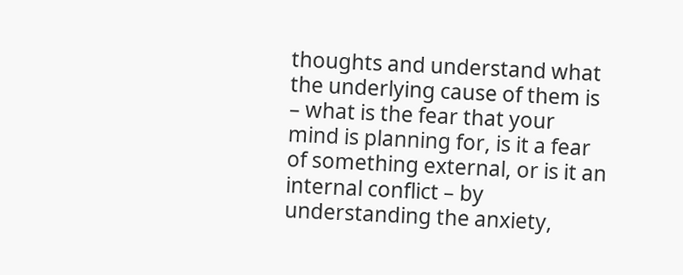thoughts and understand what the underlying cause of them is – what is the fear that your mind is planning for, is it a fear of something external, or is it an internal conflict – by understanding the anxiety,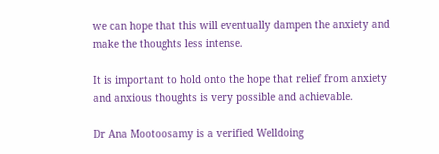we can hope that this will eventually dampen the anxiety and make the thoughts less intense.

It is important to hold onto the hope that relief from anxiety and anxious thoughts is very possible and achievable.

Dr Ana Mootoosamy is a verified Welldoing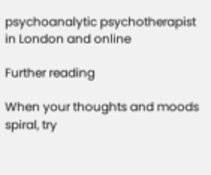psychoanalytic psychotherapist in London and online

Further reading

When your thoughts and moods spiral, try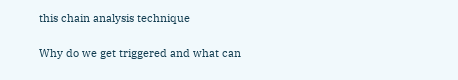this chain analysis technique

Why do we get triggered and what can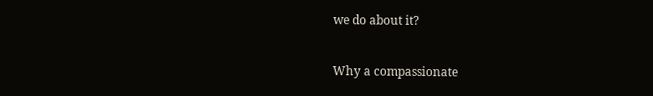we do about it?

Why a compassionate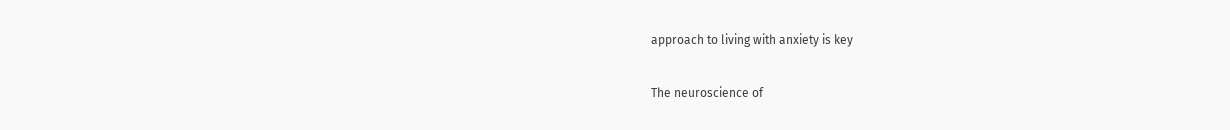approach to living with anxiety is key

The neuroscience of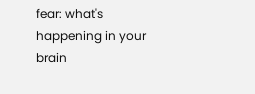fear: what's happening in your brain